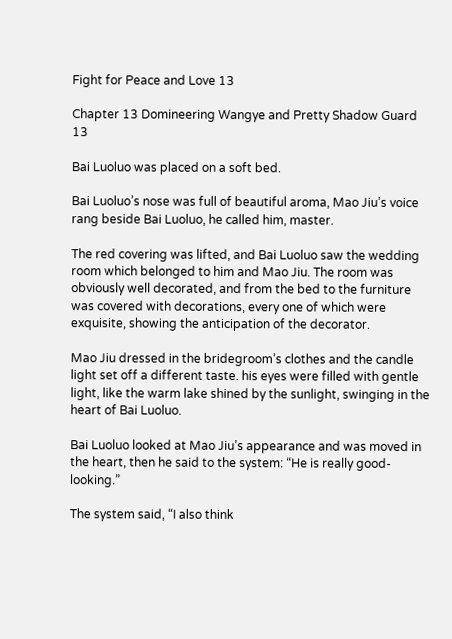Fight for Peace and Love 13

Chapter 13 Domineering Wangye and Pretty Shadow Guard 13

Bai Luoluo was placed on a soft bed.

Bai Luoluo’s nose was full of beautiful aroma, Mao Jiu’s voice rang beside Bai Luoluo, he called him, master.

The red covering was lifted, and Bai Luoluo saw the wedding room which belonged to him and Mao Jiu. The room was obviously well decorated, and from the bed to the furniture was covered with decorations, every one of which were exquisite, showing the anticipation of the decorator.

Mao Jiu dressed in the bridegroom’s clothes and the candle light set off a different taste. his eyes were filled with gentle light, like the warm lake shined by the sunlight, swinging in the heart of Bai Luoluo.

Bai Luoluo looked at Mao Jiu’s appearance and was moved in the heart, then he said to the system: “He is really good-looking.”

The system said, “I also think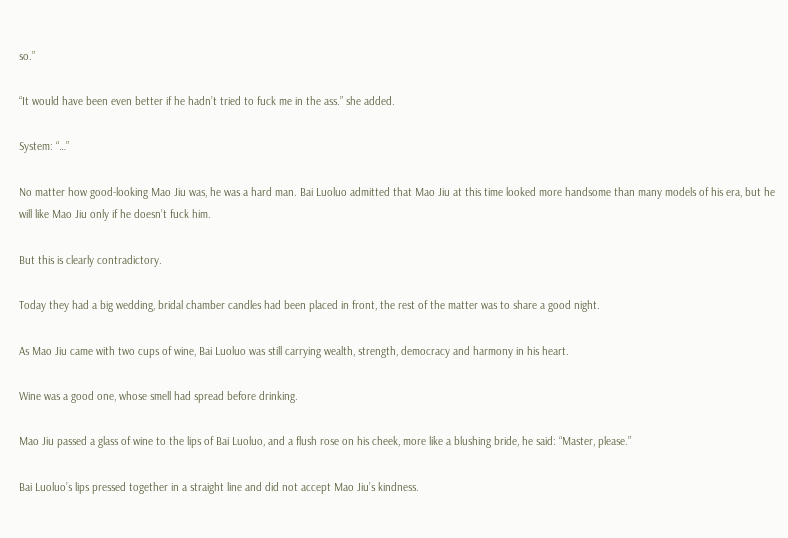so.”

“It would have been even better if he hadn’t tried to fuck me in the ass.” she added.

System: “…”

No matter how good-looking Mao Jiu was, he was a hard man. Bai Luoluo admitted that Mao Jiu at this time looked more handsome than many models of his era, but he will like Mao Jiu only if he doesn’t fuck him.

But this is clearly contradictory.

Today they had a big wedding, bridal chamber candles had been placed in front, the rest of the matter was to share a good night.

As Mao Jiu came with two cups of wine, Bai Luoluo was still carrying wealth, strength, democracy and harmony in his heart.

Wine was a good one, whose smell had spread before drinking.

Mao Jiu passed a glass of wine to the lips of Bai Luoluo, and a flush rose on his cheek, more like a blushing bride, he said: “Master, please.”

Bai Luoluo’s lips pressed together in a straight line and did not accept Mao Jiu’s kindness.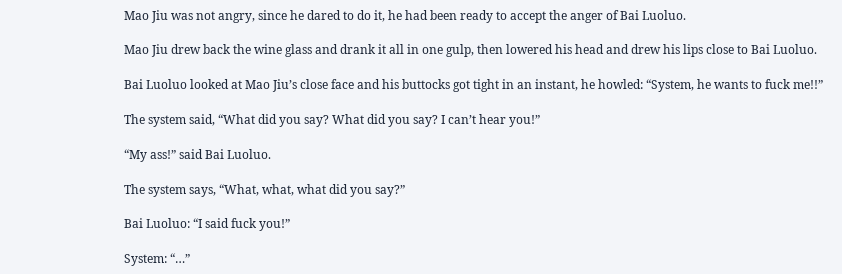Mao Jiu was not angry, since he dared to do it, he had been ready to accept the anger of Bai Luoluo.

Mao Jiu drew back the wine glass and drank it all in one gulp, then lowered his head and drew his lips close to Bai Luoluo.

Bai Luoluo looked at Mao Jiu’s close face and his buttocks got tight in an instant, he howled: “System, he wants to fuck me!!”

The system said, “What did you say? What did you say? I can’t hear you!”

“My ass!” said Bai Luoluo.

The system says, “What, what, what did you say?”

Bai Luoluo: “I said fuck you!”

System: “…”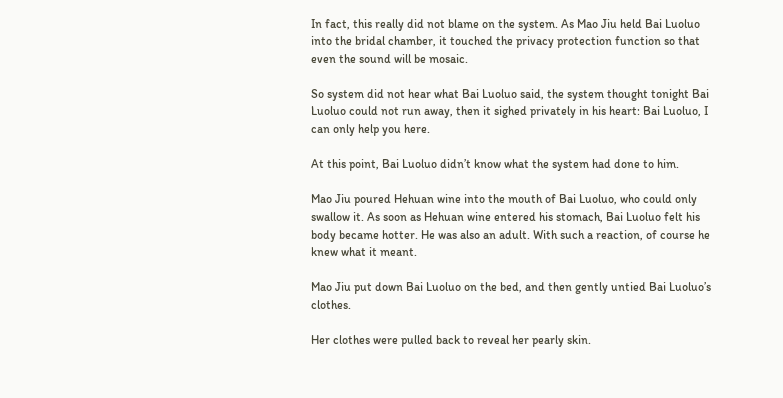In fact, this really did not blame on the system. As Mao Jiu held Bai Luoluo into the bridal chamber, it touched the privacy protection function so that even the sound will be mosaic.

So system did not hear what Bai Luoluo said, the system thought tonight Bai Luoluo could not run away, then it sighed privately in his heart: Bai Luoluo, I can only help you here.

At this point, Bai Luoluo didn’t know what the system had done to him.

Mao Jiu poured Hehuan wine into the mouth of Bai Luoluo, who could only swallow it. As soon as Hehuan wine entered his stomach, Bai Luoluo felt his body became hotter. He was also an adult. With such a reaction, of course he knew what it meant.

Mao Jiu put down Bai Luoluo on the bed, and then gently untied Bai Luoluo’s clothes.

Her clothes were pulled back to reveal her pearly skin.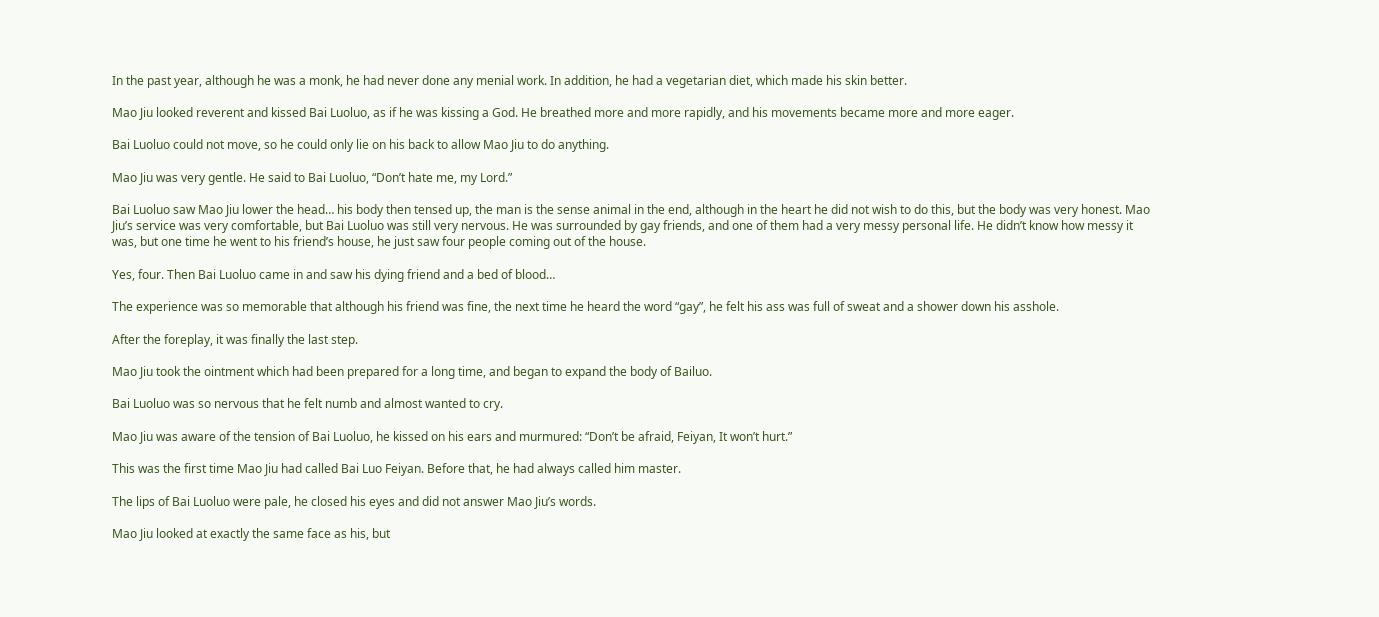In the past year, although he was a monk, he had never done any menial work. In addition, he had a vegetarian diet, which made his skin better.

Mao Jiu looked reverent and kissed Bai Luoluo, as if he was kissing a God. He breathed more and more rapidly, and his movements became more and more eager.

Bai Luoluo could not move, so he could only lie on his back to allow Mao Jiu to do anything.

Mao Jiu was very gentle. He said to Bai Luoluo, “Don’t hate me, my Lord.”

Bai Luoluo saw Mao Jiu lower the head… his body then tensed up, the man is the sense animal in the end, although in the heart he did not wish to do this, but the body was very honest. Mao Jiu’s service was very comfortable, but Bai Luoluo was still very nervous. He was surrounded by gay friends, and one of them had a very messy personal life. He didn’t know how messy it was, but one time he went to his friend’s house, he just saw four people coming out of the house.

Yes, four. Then Bai Luoluo came in and saw his dying friend and a bed of blood…

The experience was so memorable that although his friend was fine, the next time he heard the word “gay”, he felt his ass was full of sweat and a shower down his asshole.

After the foreplay, it was finally the last step.

Mao Jiu took the ointment which had been prepared for a long time, and began to expand the body of Bailuo.

Bai Luoluo was so nervous that he felt numb and almost wanted to cry.

Mao Jiu was aware of the tension of Bai Luoluo, he kissed on his ears and murmured: “Don’t be afraid, Feiyan, It won’t hurt.”

This was the first time Mao Jiu had called Bai Luo Feiyan. Before that, he had always called him master.

The lips of Bai Luoluo were pale, he closed his eyes and did not answer Mao Jiu’s words.

Mao Jiu looked at exactly the same face as his, but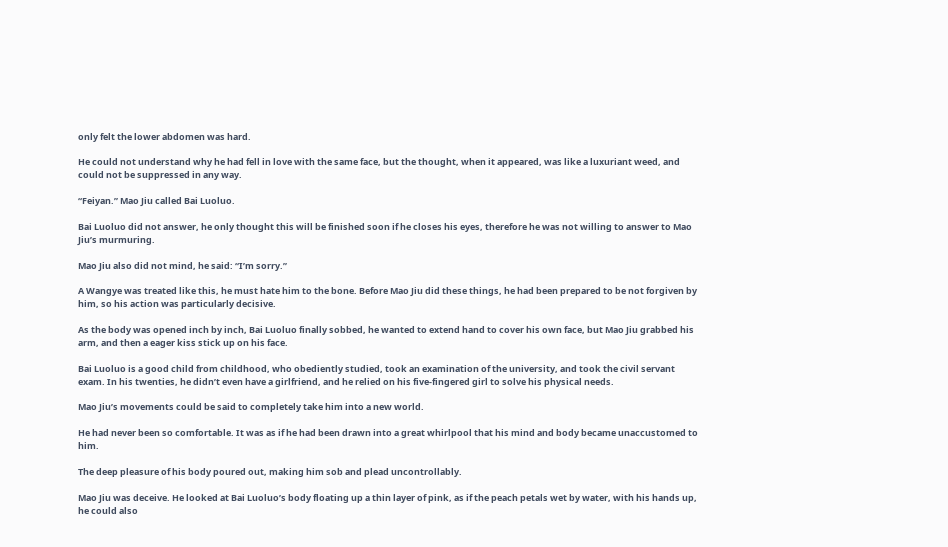only felt the lower abdomen was hard.

He could not understand why he had fell in love with the same face, but the thought, when it appeared, was like a luxuriant weed, and could not be suppressed in any way.

“Feiyan.” Mao Jiu called Bai Luoluo.

Bai Luoluo did not answer, he only thought this will be finished soon if he closes his eyes, therefore he was not willing to answer to Mao Jiu’s murmuring.

Mao Jiu also did not mind, he said: “I’m sorry.”

A Wangye was treated like this, he must hate him to the bone. Before Mao Jiu did these things, he had been prepared to be not forgiven by him, so his action was particularly decisive.

As the body was opened inch by inch, Bai Luoluo finally sobbed, he wanted to extend hand to cover his own face, but Mao Jiu grabbed his arm, and then a eager kiss stick up on his face.

Bai Luoluo is a good child from childhood, who obediently studied, took an examination of the university, and took the civil servant exam. In his twenties, he didn’t even have a girlfriend, and he relied on his five-fingered girl to solve his physical needs.

Mao Jiu’s movements could be said to completely take him into a new world.

He had never been so comfortable. It was as if he had been drawn into a great whirlpool that his mind and body became unaccustomed to him.

The deep pleasure of his body poured out, making him sob and plead uncontrollably.

Mao Jiu was deceive. He looked at Bai Luoluo’s body floating up a thin layer of pink, as if the peach petals wet by water, with his hands up, he could also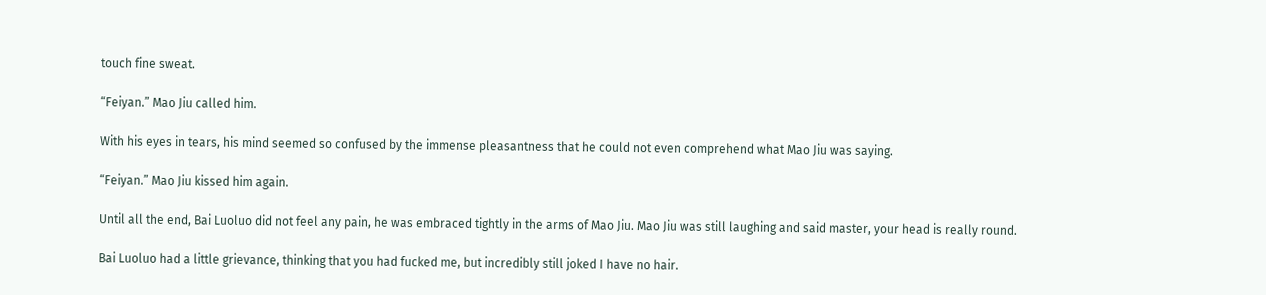touch fine sweat.

“Feiyan.” Mao Jiu called him.

With his eyes in tears, his mind seemed so confused by the immense pleasantness that he could not even comprehend what Mao Jiu was saying.

“Feiyan.” Mao Jiu kissed him again.

Until all the end, Bai Luoluo did not feel any pain, he was embraced tightly in the arms of Mao Jiu. Mao Jiu was still laughing and said master, your head is really round.

Bai Luoluo had a little grievance, thinking that you had fucked me, but incredibly still joked I have no hair.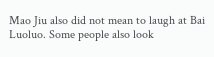Mao Jiu also did not mean to laugh at Bai Luoluo. Some people also look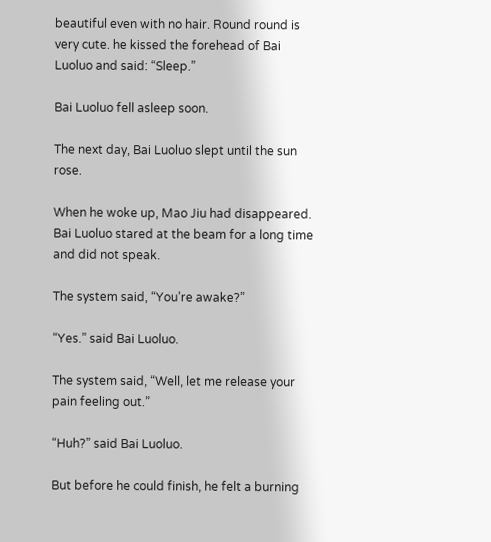beautiful even with no hair. Round round is very cute. he kissed the forehead of Bai Luoluo and said: “Sleep.”

Bai Luoluo fell asleep soon.

The next day, Bai Luoluo slept until the sun rose.

When he woke up, Mao Jiu had disappeared. Bai Luoluo stared at the beam for a long time and did not speak.

The system said, “You’re awake?”

“Yes.” said Bai Luoluo.

The system said, “Well, let me release your pain feeling out.”

“Huh?” said Bai Luoluo.

But before he could finish, he felt a burning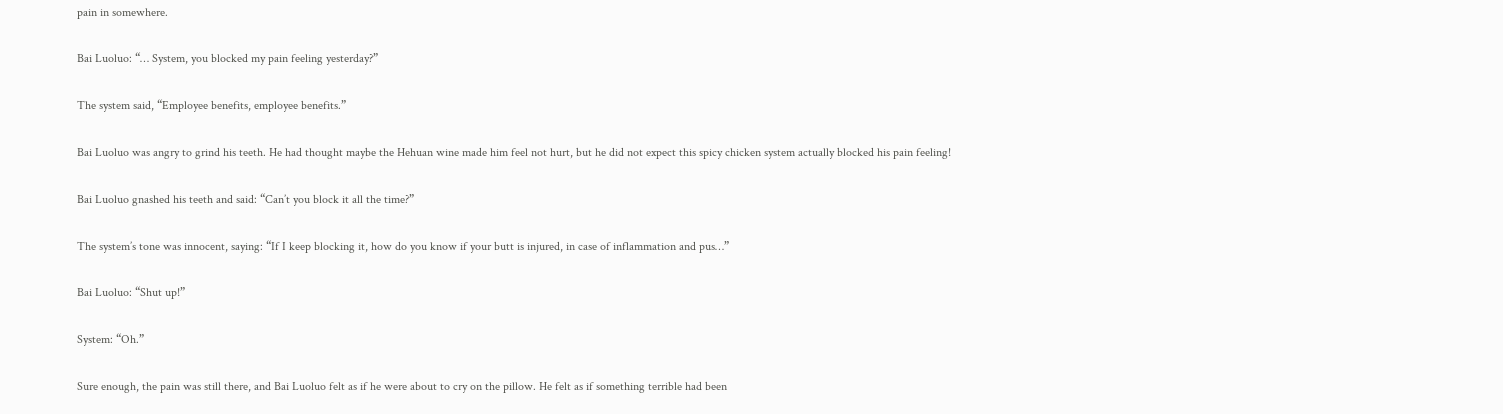pain in somewhere.

Bai Luoluo: “… System, you blocked my pain feeling yesterday?”

The system said, “Employee benefits, employee benefits.”

Bai Luoluo was angry to grind his teeth. He had thought maybe the Hehuan wine made him feel not hurt, but he did not expect this spicy chicken system actually blocked his pain feeling!

Bai Luoluo gnashed his teeth and said: “Can’t you block it all the time?”

The system’s tone was innocent, saying: “If I keep blocking it, how do you know if your butt is injured, in case of inflammation and pus…”

Bai Luoluo: “Shut up!”

System: “Oh.”

Sure enough, the pain was still there, and Bai Luoluo felt as if he were about to cry on the pillow. He felt as if something terrible had been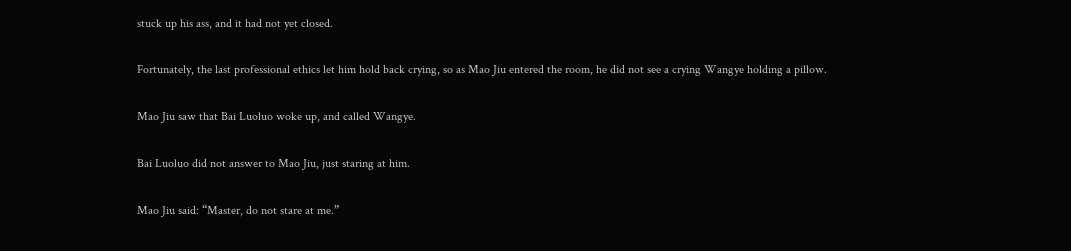stuck up his ass, and it had not yet closed.

Fortunately, the last professional ethics let him hold back crying, so as Mao Jiu entered the room, he did not see a crying Wangye holding a pillow.

Mao Jiu saw that Bai Luoluo woke up, and called Wangye.

Bai Luoluo did not answer to Mao Jiu, just staring at him.

Mao Jiu said: “Master, do not stare at me.”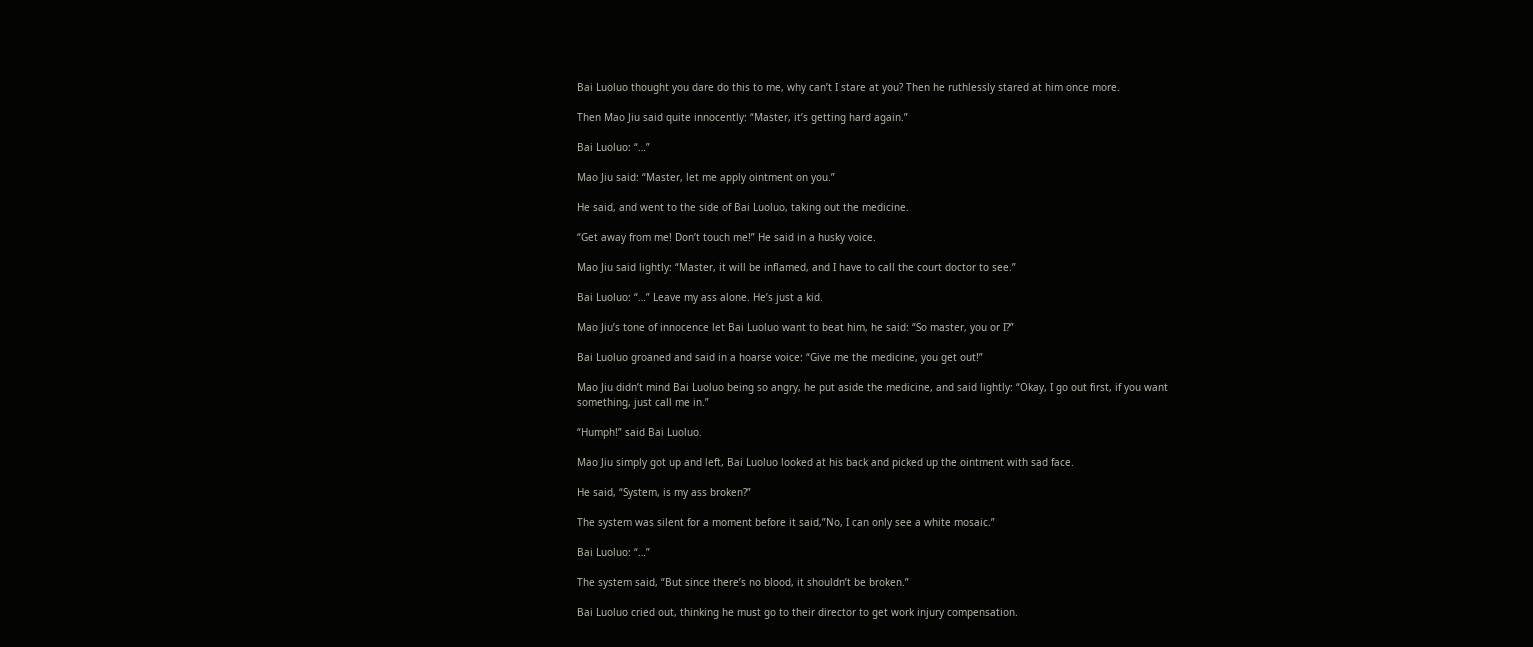Bai Luoluo thought you dare do this to me, why can’t I stare at you? Then he ruthlessly stared at him once more.

Then Mao Jiu said quite innocently: “Master, it’s getting hard again.”

Bai Luoluo: “…”

Mao Jiu said: “Master, let me apply ointment on you.”

He said, and went to the side of Bai Luoluo, taking out the medicine.

“Get away from me! Don’t touch me!” He said in a husky voice.

Mao Jiu said lightly: “Master, it will be inflamed, and I have to call the court doctor to see.”

Bai Luoluo: “…” Leave my ass alone. He’s just a kid.

Mao Jiu’s tone of innocence let Bai Luoluo want to beat him, he said: “So master, you or I?”

Bai Luoluo groaned and said in a hoarse voice: “Give me the medicine, you get out!”

Mao Jiu didn’t mind Bai Luoluo being so angry, he put aside the medicine, and said lightly: “Okay, I go out first, if you want something, just call me in.”

“Humph!” said Bai Luoluo.

Mao Jiu simply got up and left, Bai Luoluo looked at his back and picked up the ointment with sad face.

He said, “System, is my ass broken?”

The system was silent for a moment before it said,”No, I can only see a white mosaic.”

Bai Luoluo: “…”

The system said, “But since there’s no blood, it shouldn’t be broken.”

Bai Luoluo cried out, thinking he must go to their director to get work injury compensation.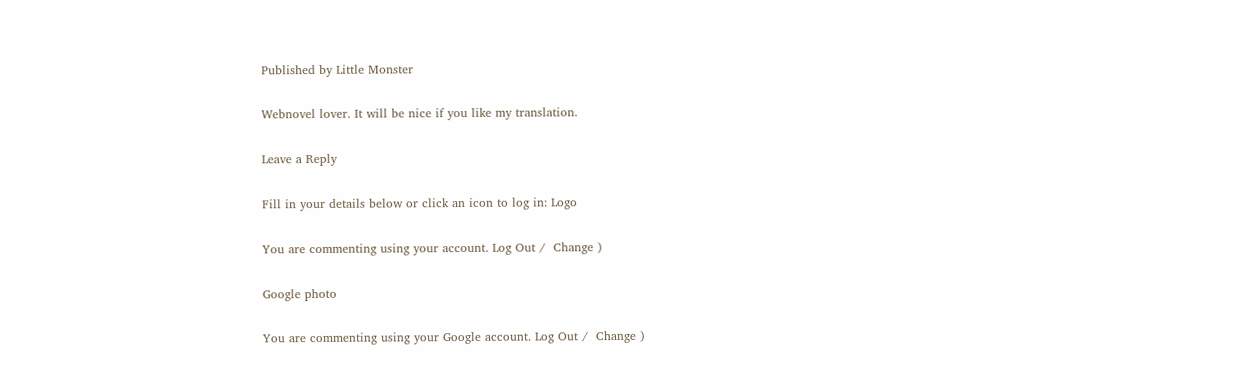Published by Little Monster

Webnovel lover. It will be nice if you like my translation.

Leave a Reply

Fill in your details below or click an icon to log in: Logo

You are commenting using your account. Log Out /  Change )

Google photo

You are commenting using your Google account. Log Out /  Change )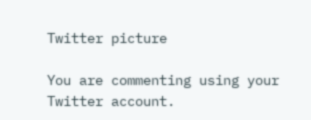Twitter picture

You are commenting using your Twitter account.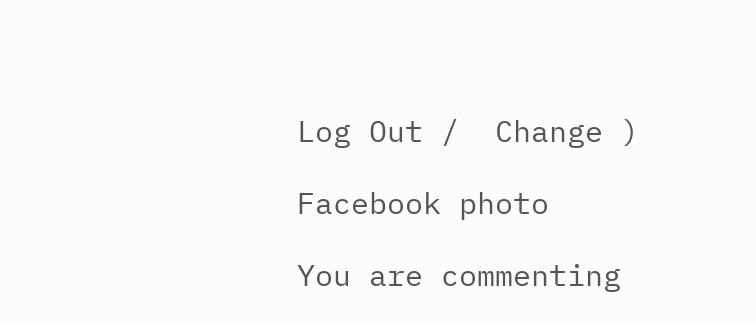Log Out /  Change )

Facebook photo

You are commenting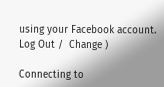using your Facebook account. Log Out /  Change )

Connecting to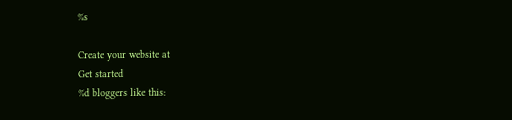%s

Create your website at
Get started
%d bloggers like this: